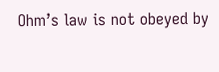Ohm’s law is not obeyed by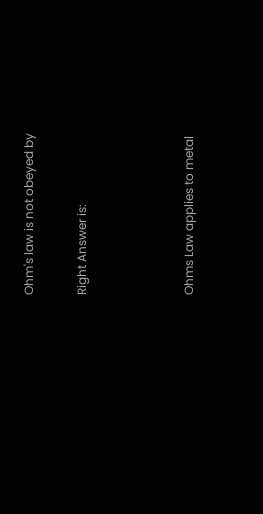Ohm's law is not obeyed by

Right Answer is:



Ohms Law applies to metal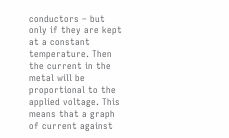conductors – but only if they are kept at a constant temperature. Then the current in the metal will be proportional to the applied voltage. This means that a graph of current against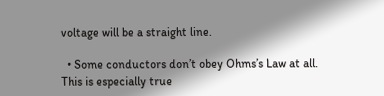voltage will be a straight line.

  • Some conductors don’t obey Ohms’s Law at all. This is especially true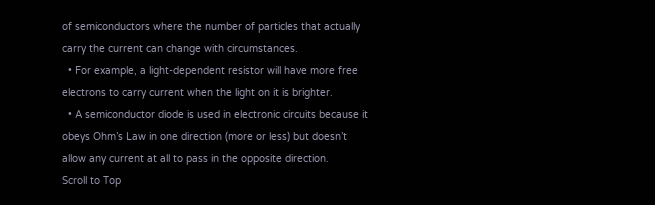of semiconductors where the number of particles that actually carry the current can change with circumstances.
  • For example, a light-dependent resistor will have more free electrons to carry current when the light on it is brighter.
  • A semiconductor diode is used in electronic circuits because it obeys Ohm’s Law in one direction (more or less) but doesn’t allow any current at all to pass in the opposite direction.
Scroll to Top